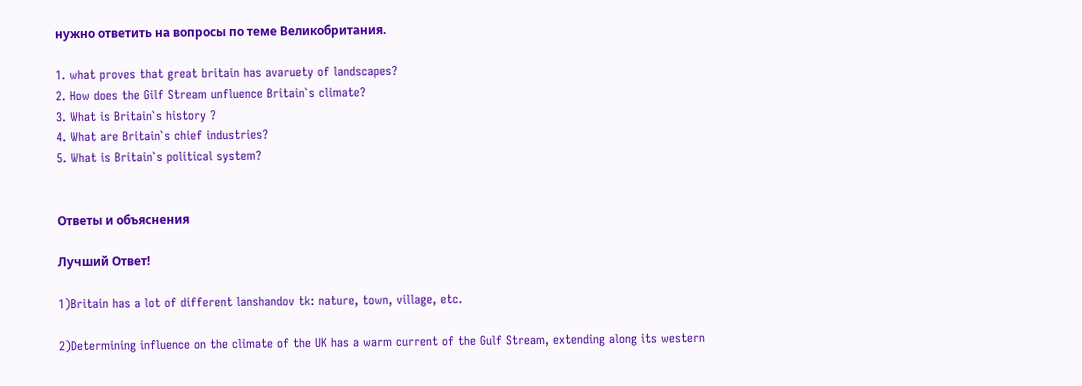нужно ответить на вопросы по теме Великобритания.

1. what proves that great britain has avaruety of landscapes?
2. How does the Gilf Stream unfluence Britain`s climate?
3. What is Britain`s history ?
4. What are Britain`s chief industries?
5. What is Britain`s political system?


Ответы и объяснения

Лучший Ответ!

1)Britain has a lot of different lanshandov tk: nature, town, village, etc.

2)Determining influence on the climate of the UK has a warm current of the Gulf Stream, extending along its western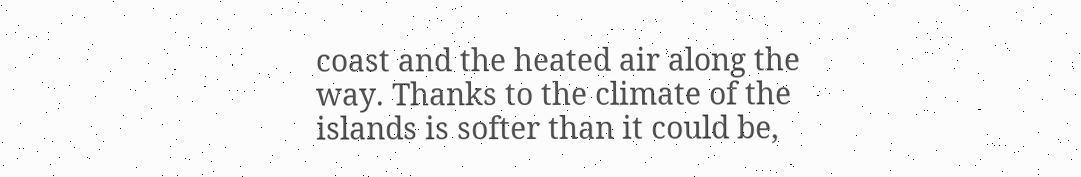coast and the heated air along the way. Thanks to the climate of the islands is softer than it could be,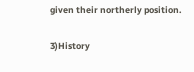given their northerly position.

3)History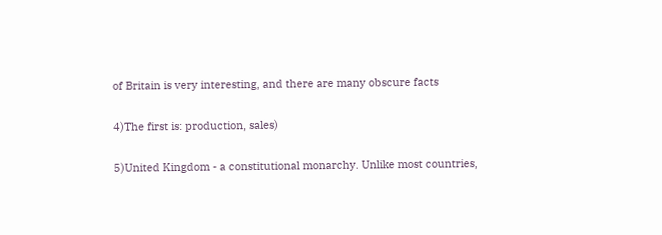of Britain is very interesting, and there are many obscure facts

4)The first is: production, sales)

5)United Kingdom - a constitutional monarchy. Unlike most countries,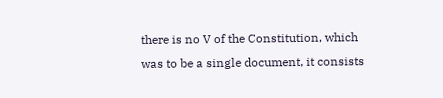there is no V of the Constitution, which was to be a single document, it consists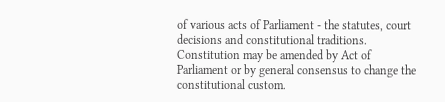of various acts of Parliament - the statutes, court decisions and constitutional traditions. Constitution may be amended by Act of Parliament or by general consensus to change the constitutional custom.